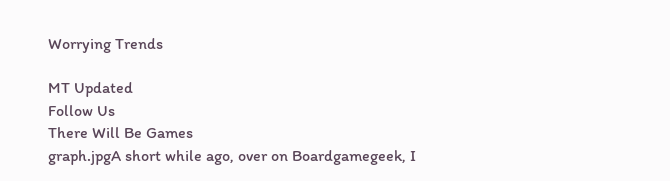Worrying Trends

MT Updated
Follow Us
There Will Be Games
graph.jpgA short while ago, over on Boardgamegeek, I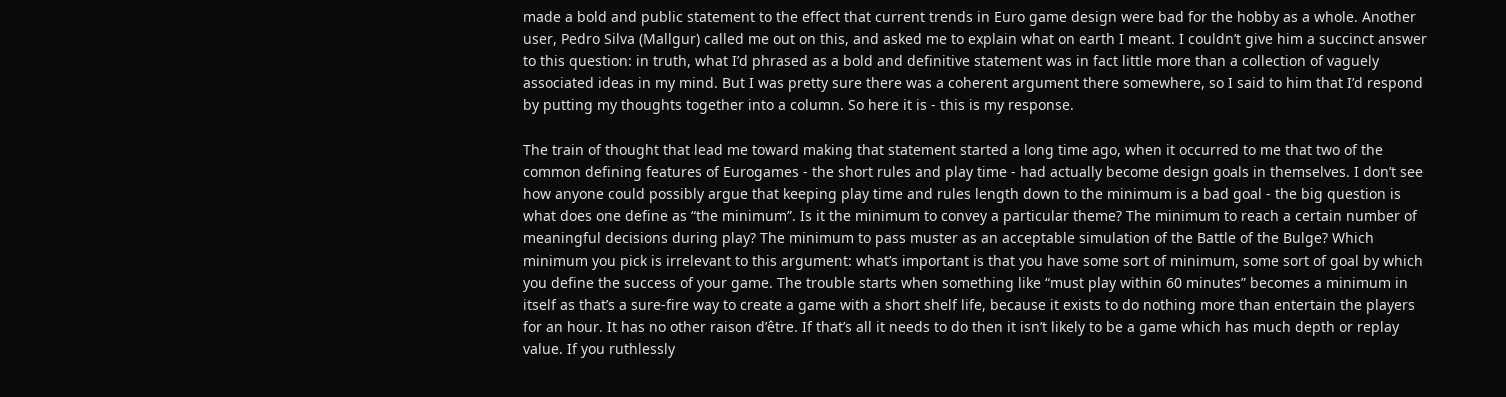made a bold and public statement to the effect that current trends in Euro game design were bad for the hobby as a whole. Another user, Pedro Silva (Mallgur) called me out on this, and asked me to explain what on earth I meant. I couldn’t give him a succinct answer to this question: in truth, what I’d phrased as a bold and definitive statement was in fact little more than a collection of vaguely associated ideas in my mind. But I was pretty sure there was a coherent argument there somewhere, so I said to him that I’d respond by putting my thoughts together into a column. So here it is - this is my response.

The train of thought that lead me toward making that statement started a long time ago, when it occurred to me that two of the common defining features of Eurogames - the short rules and play time - had actually become design goals in themselves. I don’t see how anyone could possibly argue that keeping play time and rules length down to the minimum is a bad goal - the big question is what does one define as “the minimum”. Is it the minimum to convey a particular theme? The minimum to reach a certain number of meaningful decisions during play? The minimum to pass muster as an acceptable simulation of the Battle of the Bulge? Which minimum you pick is irrelevant to this argument: what’s important is that you have some sort of minimum, some sort of goal by which you define the success of your game. The trouble starts when something like “must play within 60 minutes” becomes a minimum in itself as that’s a sure-fire way to create a game with a short shelf life, because it exists to do nothing more than entertain the players for an hour. It has no other raison d’être. If that’s all it needs to do then it isn’t likely to be a game which has much depth or replay value. If you ruthlessly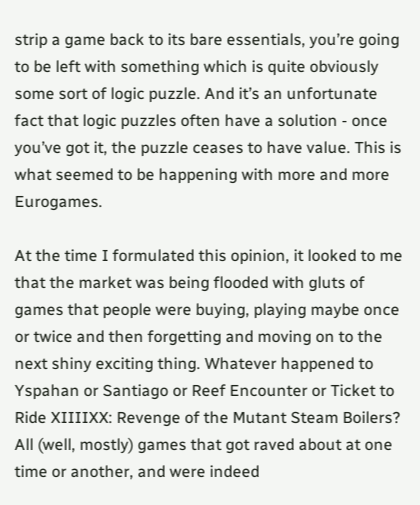strip a game back to its bare essentials, you’re going to be left with something which is quite obviously some sort of logic puzzle. And it’s an unfortunate fact that logic puzzles often have a solution - once you’ve got it, the puzzle ceases to have value. This is what seemed to be happening with more and more Eurogames.

At the time I formulated this opinion, it looked to me that the market was being flooded with gluts of games that people were buying, playing maybe once or twice and then forgetting and moving on to the next shiny exciting thing. Whatever happened to Yspahan or Santiago or Reef Encounter or Ticket to Ride XIIIIXX: Revenge of the Mutant Steam Boilers? All (well, mostly) games that got raved about at one time or another, and were indeed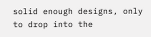solid enough designs, only to drop into the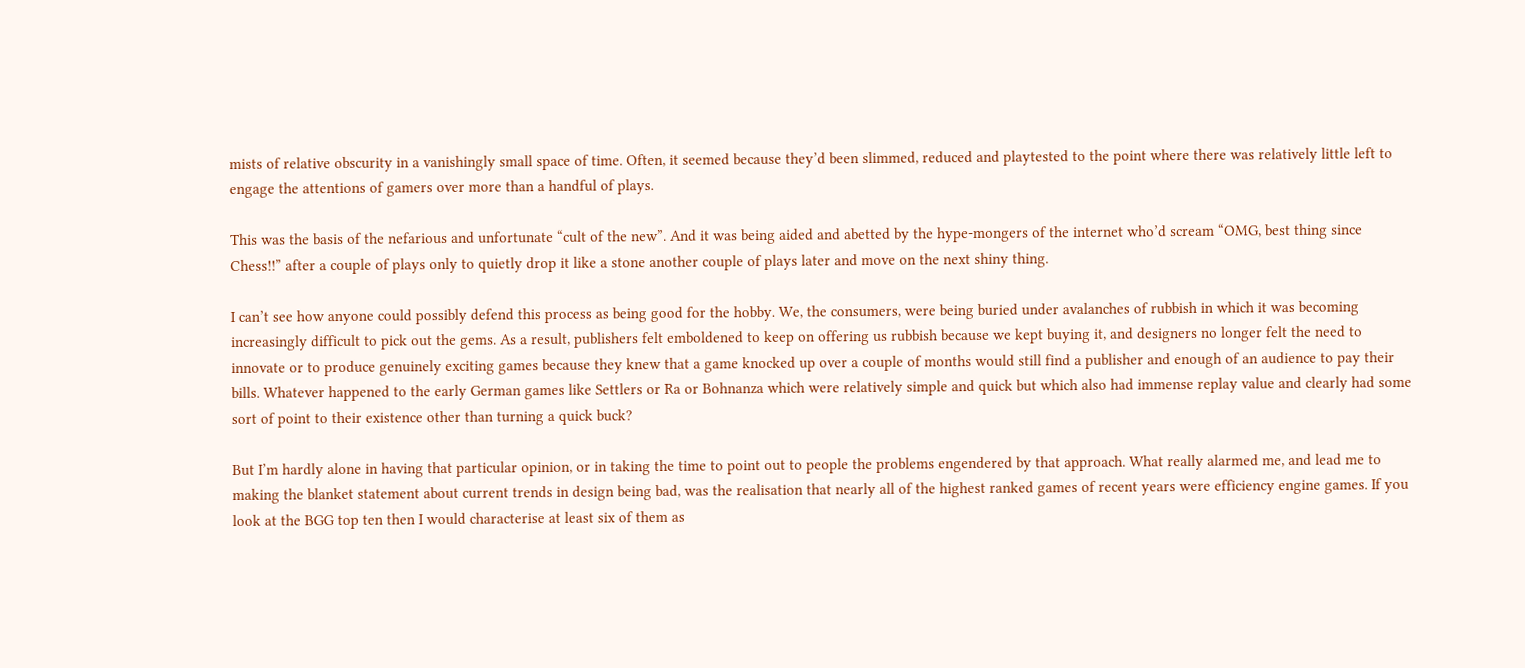mists of relative obscurity in a vanishingly small space of time. Often, it seemed because they’d been slimmed, reduced and playtested to the point where there was relatively little left to engage the attentions of gamers over more than a handful of plays.

This was the basis of the nefarious and unfortunate “cult of the new”. And it was being aided and abetted by the hype-mongers of the internet who’d scream “OMG, best thing since Chess!!” after a couple of plays only to quietly drop it like a stone another couple of plays later and move on the next shiny thing.

I can’t see how anyone could possibly defend this process as being good for the hobby. We, the consumers, were being buried under avalanches of rubbish in which it was becoming increasingly difficult to pick out the gems. As a result, publishers felt emboldened to keep on offering us rubbish because we kept buying it, and designers no longer felt the need to innovate or to produce genuinely exciting games because they knew that a game knocked up over a couple of months would still find a publisher and enough of an audience to pay their bills. Whatever happened to the early German games like Settlers or Ra or Bohnanza which were relatively simple and quick but which also had immense replay value and clearly had some sort of point to their existence other than turning a quick buck?

But I’m hardly alone in having that particular opinion, or in taking the time to point out to people the problems engendered by that approach. What really alarmed me, and lead me to making the blanket statement about current trends in design being bad, was the realisation that nearly all of the highest ranked games of recent years were efficiency engine games. If you look at the BGG top ten then I would characterise at least six of them as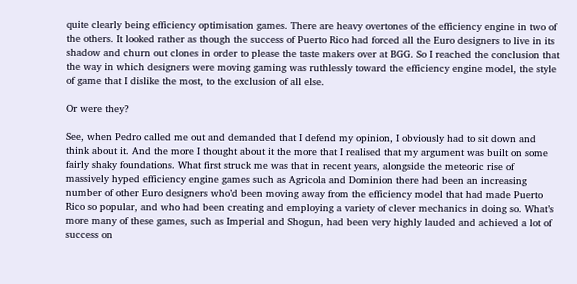quite clearly being efficiency optimisation games. There are heavy overtones of the efficiency engine in two of the others. It looked rather as though the success of Puerto Rico had forced all the Euro designers to live in its shadow and churn out clones in order to please the taste makers over at BGG. So I reached the conclusion that the way in which designers were moving gaming was ruthlessly toward the efficiency engine model, the style of game that I dislike the most, to the exclusion of all else.

Or were they?

See, when Pedro called me out and demanded that I defend my opinion, I obviously had to sit down and think about it. And the more I thought about it the more that I realised that my argument was built on some fairly shaky foundations. What first struck me was that in recent years, alongside the meteoric rise of massively hyped efficiency engine games such as Agricola and Dominion there had been an increasing number of other Euro designers who’d been moving away from the efficiency model that had made Puerto Rico so popular, and who had been creating and employing a variety of clever mechanics in doing so. What’s more many of these games, such as Imperial and Shogun, had been very highly lauded and achieved a lot of success on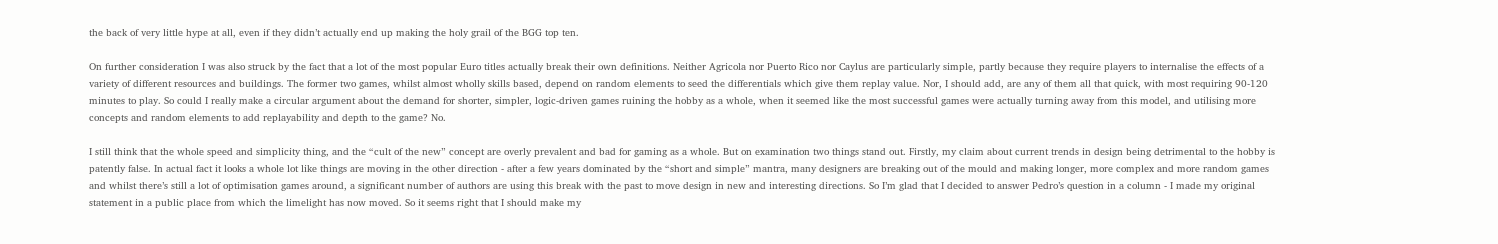the back of very little hype at all, even if they didn’t actually end up making the holy grail of the BGG top ten.

On further consideration I was also struck by the fact that a lot of the most popular Euro titles actually break their own definitions. Neither Agricola nor Puerto Rico nor Caylus are particularly simple, partly because they require players to internalise the effects of a variety of different resources and buildings. The former two games, whilst almost wholly skills based, depend on random elements to seed the differentials which give them replay value. Nor, I should add, are any of them all that quick, with most requiring 90-120 minutes to play. So could I really make a circular argument about the demand for shorter, simpler, logic-driven games ruining the hobby as a whole, when it seemed like the most successful games were actually turning away from this model, and utilising more concepts and random elements to add replayability and depth to the game? No.

I still think that the whole speed and simplicity thing, and the “cult of the new” concept are overly prevalent and bad for gaming as a whole. But on examination two things stand out. Firstly, my claim about current trends in design being detrimental to the hobby is patently false. In actual fact it looks a whole lot like things are moving in the other direction - after a few years dominated by the “short and simple” mantra, many designers are breaking out of the mould and making longer, more complex and more random games and whilst there’s still a lot of optimisation games around, a significant number of authors are using this break with the past to move design in new and interesting directions. So I’m glad that I decided to answer Pedro’s question in a column - I made my original statement in a public place from which the limelight has now moved. So it seems right that I should make my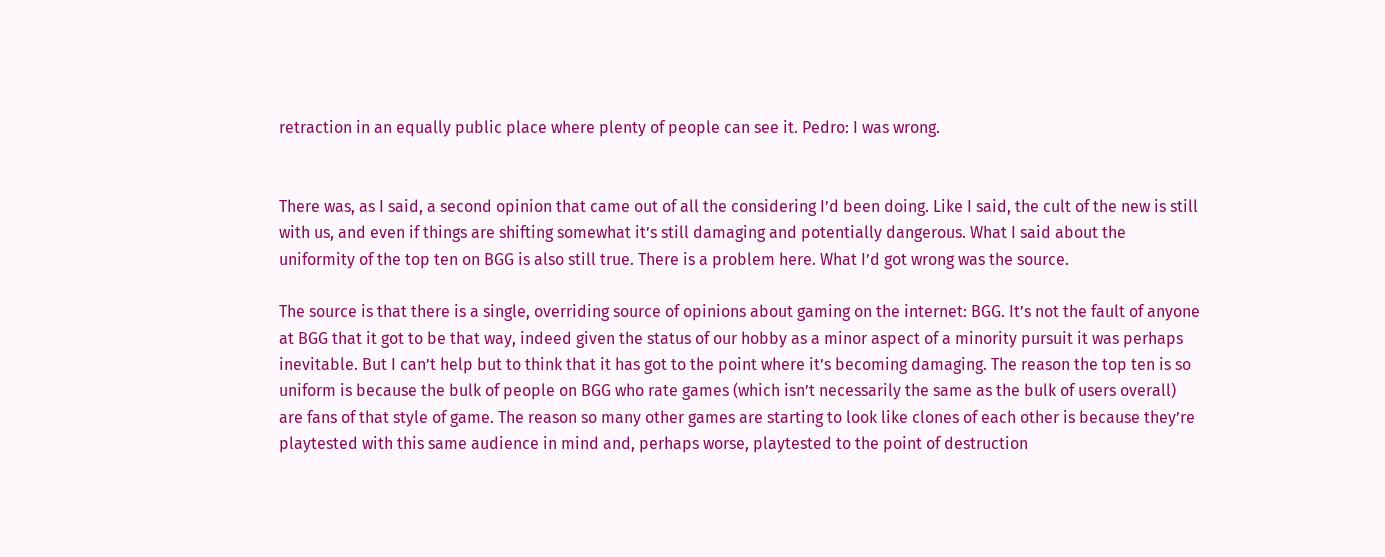retraction in an equally public place where plenty of people can see it. Pedro: I was wrong.


There was, as I said, a second opinion that came out of all the considering I’d been doing. Like I said, the cult of the new is still with us, and even if things are shifting somewhat it’s still damaging and potentially dangerous. What I said about the uniformity of the top ten on BGG is also still true. There is a problem here. What I’d got wrong was the source.

The source is that there is a single, overriding source of opinions about gaming on the internet: BGG. It’s not the fault of anyone at BGG that it got to be that way, indeed given the status of our hobby as a minor aspect of a minority pursuit it was perhaps inevitable. But I can’t help but to think that it has got to the point where it’s becoming damaging. The reason the top ten is so uniform is because the bulk of people on BGG who rate games (which isn’t necessarily the same as the bulk of users overall) are fans of that style of game. The reason so many other games are starting to look like clones of each other is because they’re playtested with this same audience in mind and, perhaps worse, playtested to the point of destruction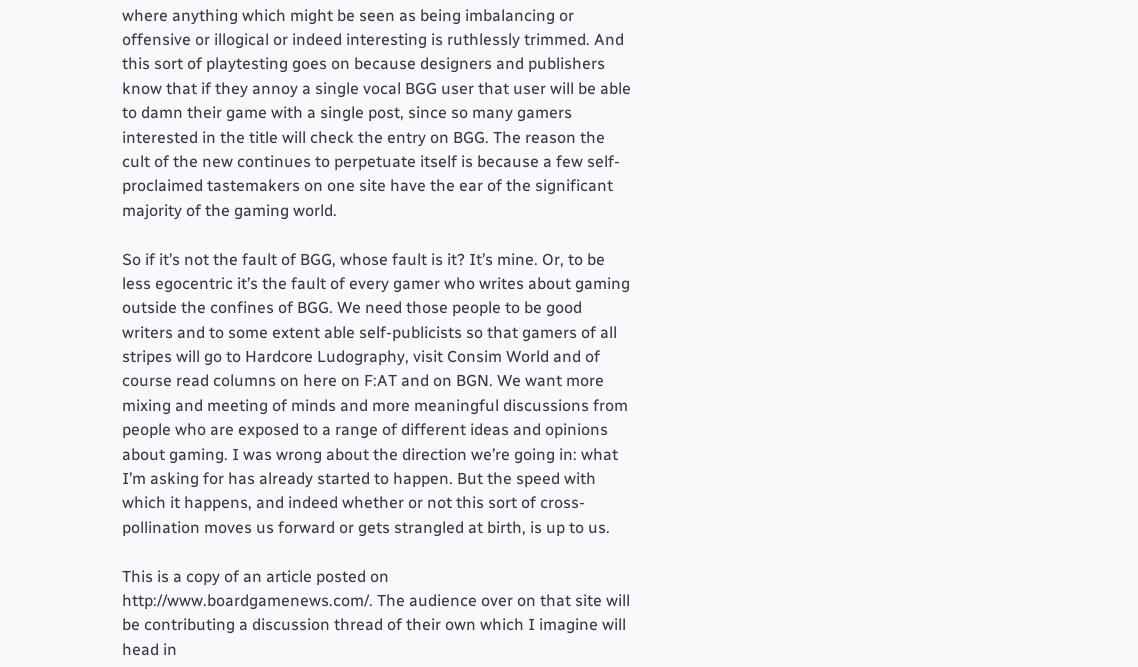where anything which might be seen as being imbalancing or offensive or illogical or indeed interesting is ruthlessly trimmed. And this sort of playtesting goes on because designers and publishers know that if they annoy a single vocal BGG user that user will be able to damn their game with a single post, since so many gamers interested in the title will check the entry on BGG. The reason the cult of the new continues to perpetuate itself is because a few self-proclaimed tastemakers on one site have the ear of the significant majority of the gaming world.

So if it’s not the fault of BGG, whose fault is it? It’s mine. Or, to be less egocentric it’s the fault of every gamer who writes about gaming outside the confines of BGG. We need those people to be good writers and to some extent able self-publicists so that gamers of all stripes will go to Hardcore Ludography, visit Consim World and of course read columns on here on F:AT and on BGN. We want more mixing and meeting of minds and more meaningful discussions from people who are exposed to a range of different ideas and opinions about gaming. I was wrong about the direction we’re going in: what I’m asking for has already started to happen. But the speed with which it happens, and indeed whether or not this sort of cross-pollination moves us forward or gets strangled at birth, is up to us.

This is a copy of an article posted on http://www.boardgamenews.com/. The audience over on that site will be contributing a discussion thread of their own which I imagine will head in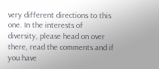very different directions to this one. In the interests of diversity, please head on over there, read the comments and if you have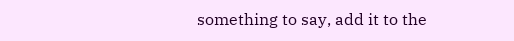something to say, add it to the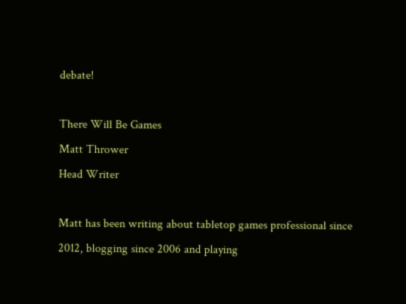debate!

There Will Be Games
Matt Thrower
Head Writer

Matt has been writing about tabletop games professional since 2012, blogging since 2006 and playing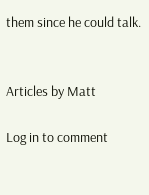them since he could talk.


Articles by Matt

Log in to comment